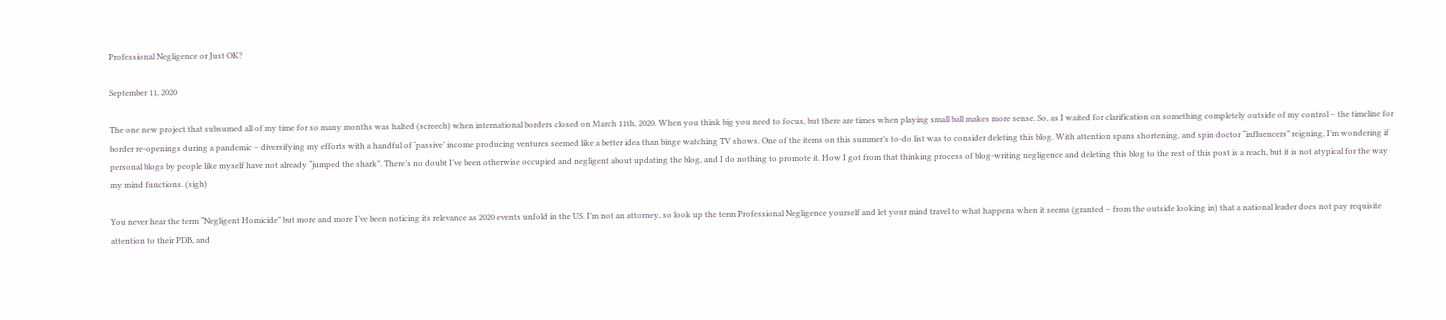Professional Negligence or Just OK?

September 11, 2020

The one new project that subsumed all of my time for so many months was halted (screech) when international borders closed on March 11th, 2020. When you think big you need to focus, but there are times when playing small ball makes more sense. So, as I waited for clarification on something completely outside of my control – the timeline for border re-openings during a pandemic – diversifying my efforts with a handful of ‘passive’ income producing ventures seemed like a better idea than binge watching TV shows. One of the items on this summer’s to-do list was to consider deleting this blog. With attention spans shortening, and spin doctor “influencers” reigning, I’m wondering if personal blogs by people like myself have not already “jumped the shark”. There’s no doubt I’ve been otherwise occupied and negligent about updating the blog, and I do nothing to promote it. How I got from that thinking process of blog-writing negligence and deleting this blog to the rest of this post is a reach, but it is not atypical for the way my mind functions. (sigh)

You never hear the term “Negligent Homicide” but more and more I’ve been noticing its relevance as 2020 events unfold in the US. I’m not an attorney, so look up the term Professional Negligence yourself and let your mind travel to what happens when it seems (granted – from the outside looking in) that a national leader does not pay requisite attention to their PDB, and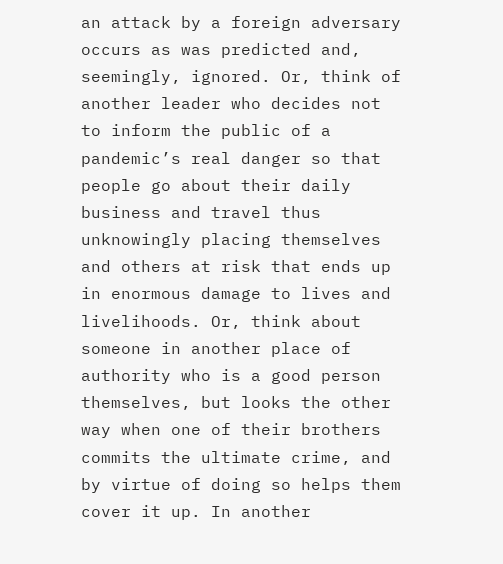an attack by a foreign adversary occurs as was predicted and, seemingly, ignored. Or, think of another leader who decides not to inform the public of a pandemic’s real danger so that people go about their daily business and travel thus unknowingly placing themselves and others at risk that ends up in enormous damage to lives and livelihoods. Or, think about someone in another place of authority who is a good person themselves, but looks the other way when one of their brothers commits the ultimate crime, and by virtue of doing so helps them cover it up. In another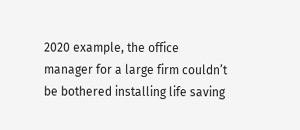2020 example, the office manager for a large firm couldn’t be bothered installing life saving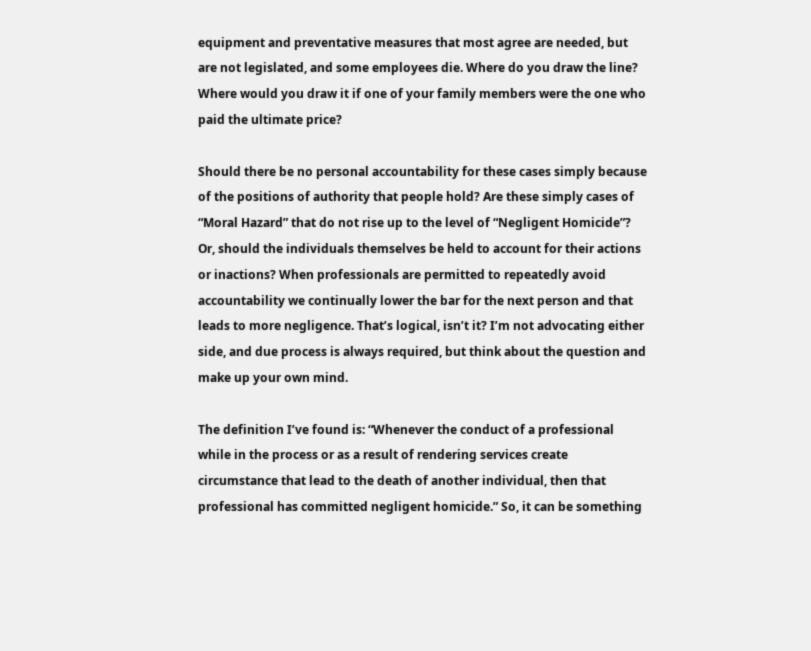equipment and preventative measures that most agree are needed, but are not legislated, and some employees die. Where do you draw the line? Where would you draw it if one of your family members were the one who paid the ultimate price?

Should there be no personal accountability for these cases simply because of the positions of authority that people hold? Are these simply cases of “Moral Hazard” that do not rise up to the level of “Negligent Homicide”? Or, should the individuals themselves be held to account for their actions or inactions? When professionals are permitted to repeatedly avoid accountability we continually lower the bar for the next person and that leads to more negligence. That’s logical, isn’t it? I’m not advocating either side, and due process is always required, but think about the question and make up your own mind.

The definition I’ve found is: “Whenever the conduct of a professional while in the process or as a result of rendering services create circumstance that lead to the death of another individual, then that professional has committed negligent homicide.” So, it can be something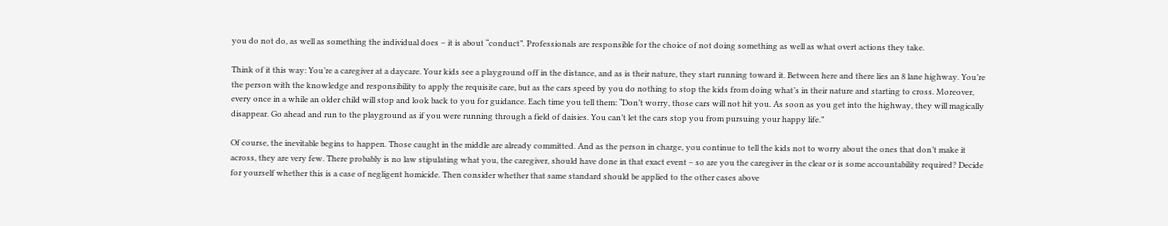you do not do, as well as something the individual does – it is about “conduct”. Professionals are responsible for the choice of not doing something as well as what overt actions they take.

Think of it this way: You’re a caregiver at a daycare. Your kids see a playground off in the distance, and as is their nature, they start running toward it. Between here and there lies an 8 lane highway. You’re the person with the knowledge and responsibility to apply the requisite care, but as the cars speed by you do nothing to stop the kids from doing what’s in their nature and starting to cross. Moreover, every once in a while an older child will stop and look back to you for guidance. Each time you tell them: “Don’t worry, those cars will not hit you. As soon as you get into the highway, they will magically disappear. Go ahead and run to the playground as if you were running through a field of daisies. You can’t let the cars stop you from pursuing your happy life.”

Of course, the inevitable begins to happen. Those caught in the middle are already committed. And as the person in charge, you continue to tell the kids not to worry about the ones that don’t make it across, they are very few. There probably is no law stipulating what you, the caregiver, should have done in that exact event – so are you the caregiver in the clear or is some accountability required? Decide for yourself whether this is a case of negligent homicide. Then consider whether that same standard should be applied to the other cases above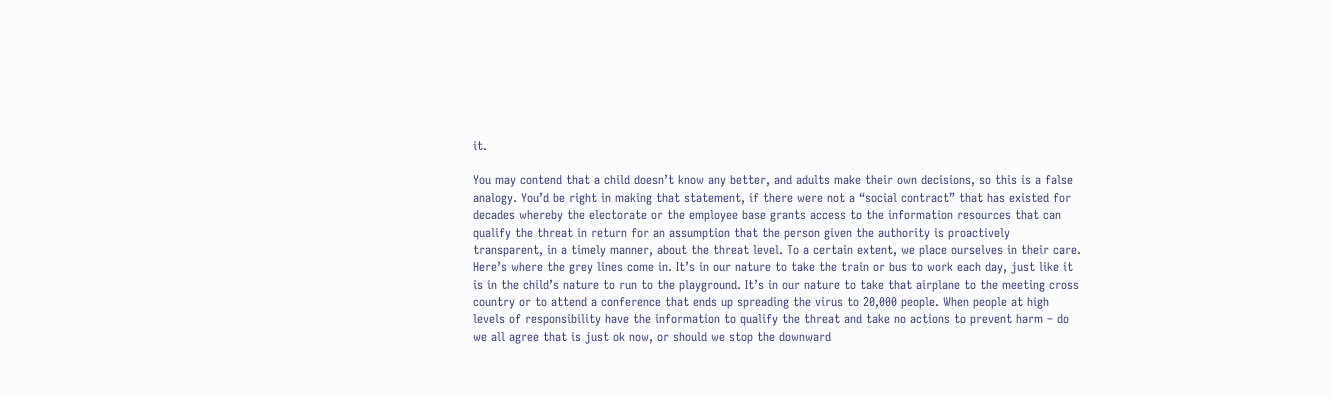it.

You may contend that a child doesn’t know any better, and adults make their own decisions, so this is a false analogy. You’d be right in making that statement, if there were not a “social contract” that has existed for decades whereby the electorate or the employee base grants access to the information resources that can qualify the threat in return for an assumption that the person given the authority is proactively transparent, in a timely manner, about the threat level. To a certain extent, we place ourselves in their care. Here’s where the grey lines come in. It’s in our nature to take the train or bus to work each day, just like it is in the child’s nature to run to the playground. It’s in our nature to take that airplane to the meeting cross country or to attend a conference that ends up spreading the virus to 20,000 people. When people at high levels of responsibility have the information to qualify the threat and take no actions to prevent harm – do we all agree that is just ok now, or should we stop the downward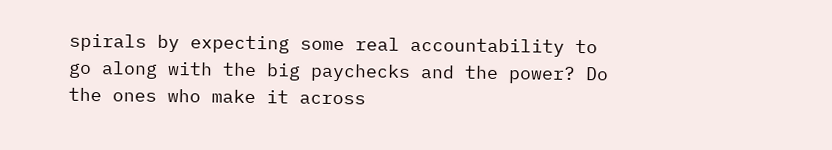spirals by expecting some real accountability to go along with the big paychecks and the power? Do the ones who make it across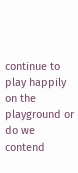continue to play happily on the playground or do we contend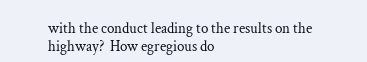with the conduct leading to the results on the highway?  How egregious do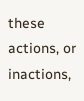these actions, or inactions,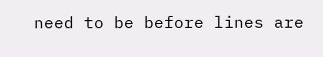need to be before lines are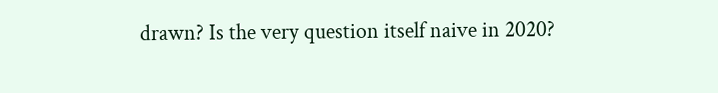drawn? Is the very question itself naive in 2020?